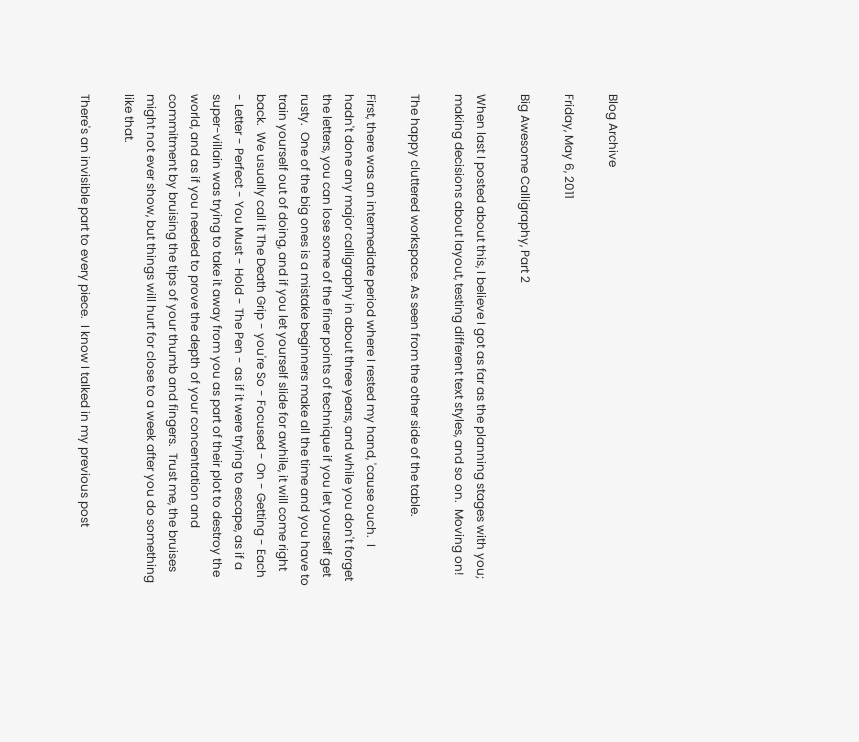Blog Archive

Friday, May 6, 2011

Big Awesome Calligraphy, Part 2

When last I posted about this, I believe I got as far as the planning stages with you; making decisions about layout, testing different text styles, and so on.  Moving on!

The happy cluttered workspace. As seen from the other side of the table.

First, there was an intermediate period where I rested my hand, 'cause ouch.  I hadn't done any major calligraphy in about three years, and while you don't forget the letters, you can lose some of the finer points of technique if you let yourself get rusty.  One of the big ones is a mistake beginners make all the time and you have to train yourself out of doing, and if you let yourself slide for awhile, it will come right back.  We usually call it The Death Grip - you're So - Focused - On - Getting - Each - Letter - Perfect - You Must - Hold - The Pen - as if it were trying to escape, as if a super-villain was trying to take it away from you as part of their plot to destroy the world, and as if you needed to prove the depth of your concentration and commitment by bruising the tips of your thumb and fingers.  Trust me, the bruises might not ever show, but things will hurt for close to a week after you do something like that.

There's an invisible part to every piece.  I know I talked in my previous post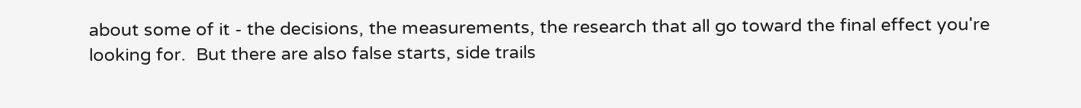about some of it - the decisions, the measurements, the research that all go toward the final effect you're looking for.  But there are also false starts, side trails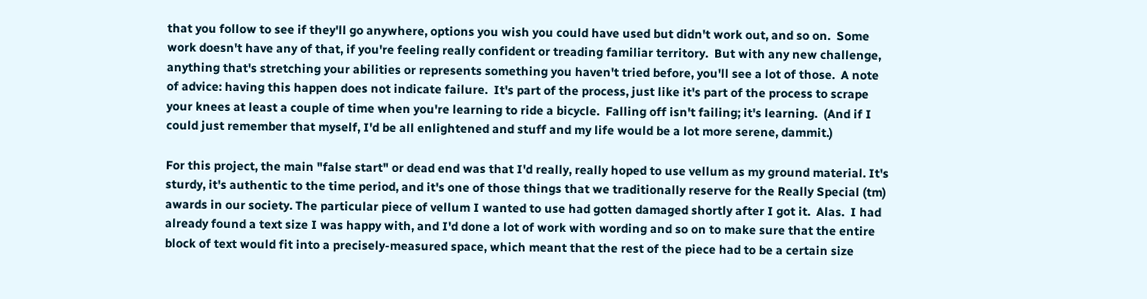that you follow to see if they'll go anywhere, options you wish you could have used but didn't work out, and so on.  Some work doesn't have any of that, if you're feeling really confident or treading familiar territory.  But with any new challenge, anything that's stretching your abilities or represents something you haven't tried before, you'll see a lot of those.  A note of advice: having this happen does not indicate failure.  It's part of the process, just like it's part of the process to scrape your knees at least a couple of time when you're learning to ride a bicycle.  Falling off isn't failing; it's learning.  (And if I could just remember that myself, I'd be all enlightened and stuff and my life would be a lot more serene, dammit.)

For this project, the main "false start" or dead end was that I'd really, really hoped to use vellum as my ground material. It's sturdy, it's authentic to the time period, and it's one of those things that we traditionally reserve for the Really Special (tm) awards in our society. The particular piece of vellum I wanted to use had gotten damaged shortly after I got it.  Alas.  I had already found a text size I was happy with, and I'd done a lot of work with wording and so on to make sure that the entire block of text would fit into a precisely-measured space, which meant that the rest of the piece had to be a certain size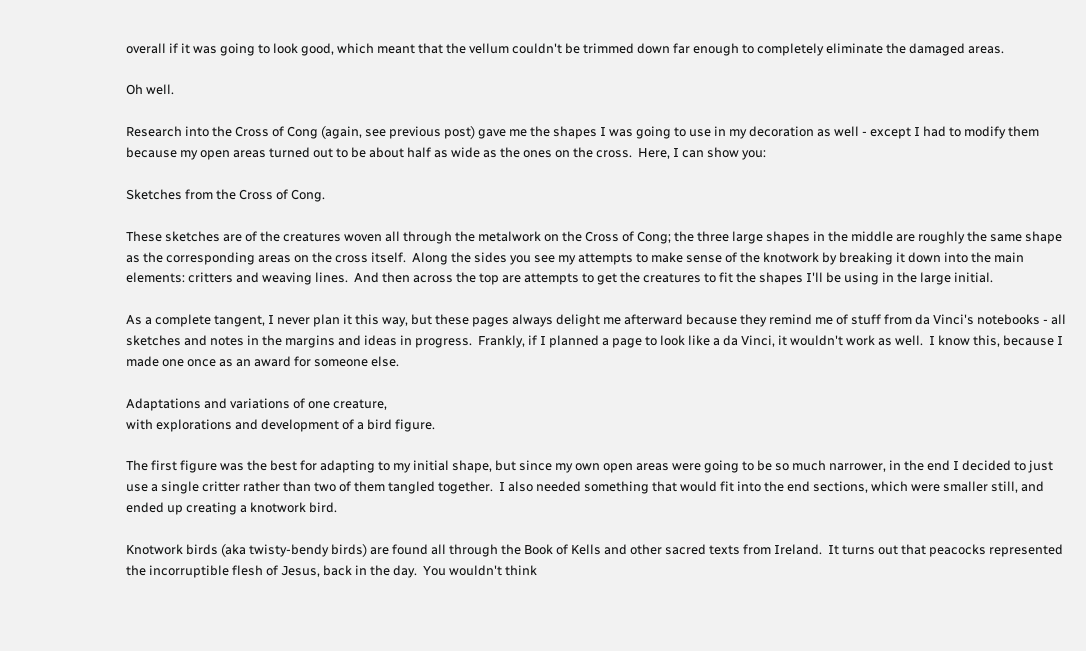overall if it was going to look good, which meant that the vellum couldn't be trimmed down far enough to completely eliminate the damaged areas.

Oh well.

Research into the Cross of Cong (again, see previous post) gave me the shapes I was going to use in my decoration as well - except I had to modify them because my open areas turned out to be about half as wide as the ones on the cross.  Here, I can show you:

Sketches from the Cross of Cong.

These sketches are of the creatures woven all through the metalwork on the Cross of Cong; the three large shapes in the middle are roughly the same shape as the corresponding areas on the cross itself.  Along the sides you see my attempts to make sense of the knotwork by breaking it down into the main elements: critters and weaving lines.  And then across the top are attempts to get the creatures to fit the shapes I'll be using in the large initial.

As a complete tangent, I never plan it this way, but these pages always delight me afterward because they remind me of stuff from da Vinci's notebooks - all sketches and notes in the margins and ideas in progress.  Frankly, if I planned a page to look like a da Vinci, it wouldn't work as well.  I know this, because I made one once as an award for someone else.

Adaptations and variations of one creature,
with explorations and development of a bird figure.

The first figure was the best for adapting to my initial shape, but since my own open areas were going to be so much narrower, in the end I decided to just use a single critter rather than two of them tangled together.  I also needed something that would fit into the end sections, which were smaller still, and ended up creating a knotwork bird.

Knotwork birds (aka twisty-bendy birds) are found all through the Book of Kells and other sacred texts from Ireland.  It turns out that peacocks represented the incorruptible flesh of Jesus, back in the day.  You wouldn't think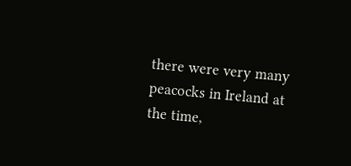there were very many peacocks in Ireland at the time,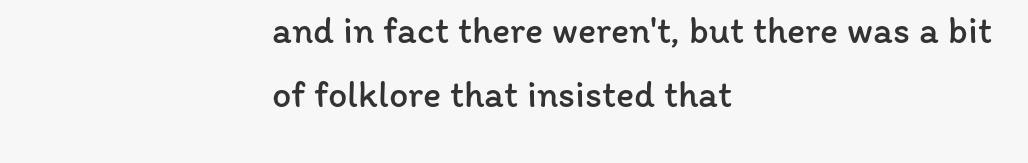and in fact there weren't, but there was a bit of folklore that insisted that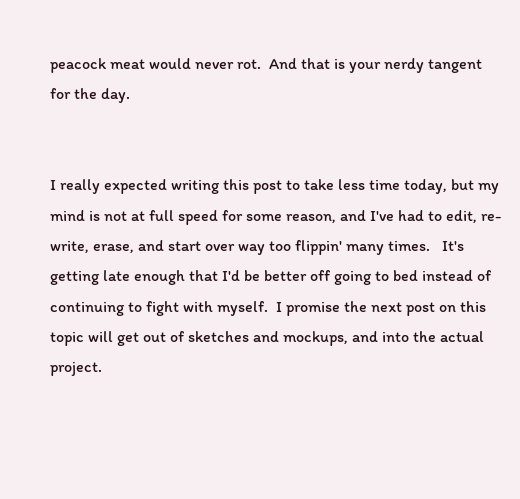peacock meat would never rot.  And that is your nerdy tangent for the day.


I really expected writing this post to take less time today, but my mind is not at full speed for some reason, and I've had to edit, re-write, erase, and start over way too flippin' many times.   It's getting late enough that I'd be better off going to bed instead of continuing to fight with myself.  I promise the next post on this topic will get out of sketches and mockups, and into the actual project.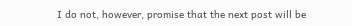I do not, however, promise that the next post will be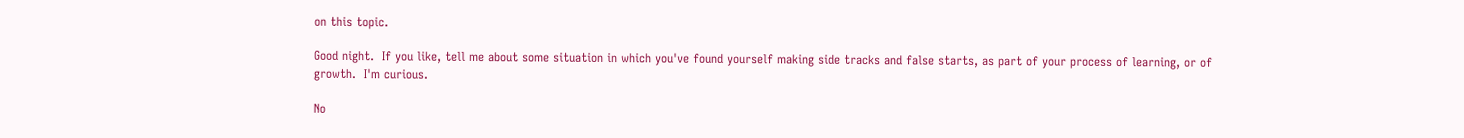on this topic.

Good night.  If you like, tell me about some situation in which you've found yourself making side tracks and false starts, as part of your process of learning, or of growth.  I'm curious.

No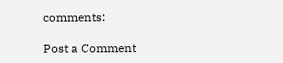comments:

Post a Comment